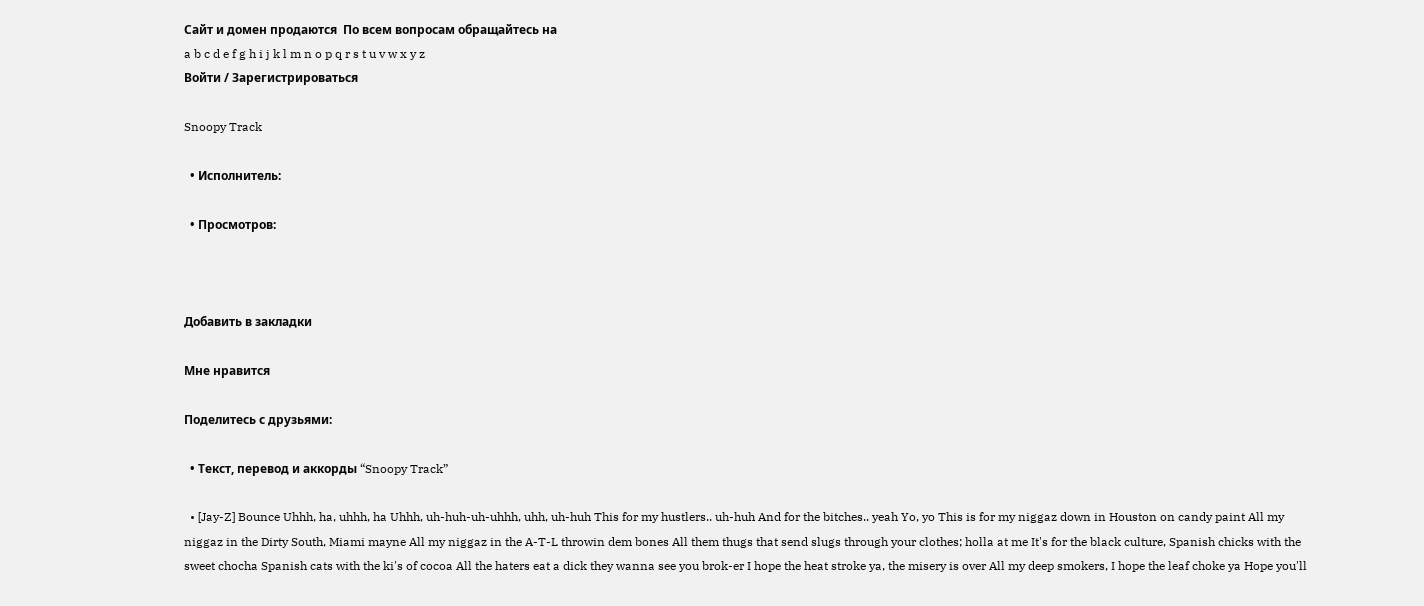Сайт и домен продаются  По всем вопросам обращайтесь на
a b c d e f g h i j k l m n o p q r s t u v w x y z
Войти / Зарегистрироваться

Snoopy Track

  • Исполнитель:

  • Просмотров:



Добавить в закладки

Мне нравится

Поделитесь с друзьями:

  • Текст, перевод и аккорды “Snoopy Track”

  • [Jay-Z] Bounce Uhhh, ha, uhhh, ha Uhhh, uh-huh-uh-uhhh, uhh, uh-huh This for my hustlers.. uh-huh And for the bitches.. yeah Yo, yo This is for my niggaz down in Houston on candy paint All my niggaz in the Dirty South, Miami mayne All my niggaz in the A-T-L throwin dem bones All them thugs that send slugs through your clothes; holla at me It's for the black culture, Spanish chicks with the sweet chocha Spanish cats with the ki's of cocoa All the haters eat a dick they wanna see you brok-er I hope the heat stroke ya, the misery is over All my deep smokers, I hope the leaf choke ya Hope you'll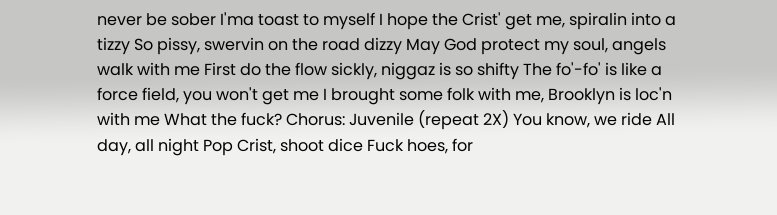never be sober I'ma toast to myself I hope the Crist' get me, spiralin into a tizzy So pissy, swervin on the road dizzy May God protect my soul, angels walk with me First do the flow sickly, niggaz is so shifty The fo'-fo' is like a force field, you won't get me I brought some folk with me, Brooklyn is loc'n with me What the fuck? Chorus: Juvenile (repeat 2X) You know, we ride All day, all night Pop Crist, shoot dice Fuck hoes, for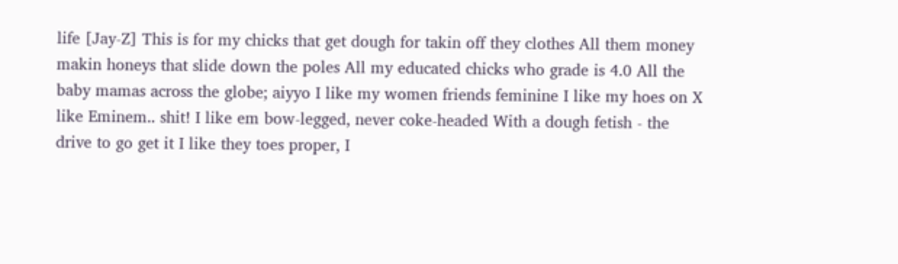life [Jay-Z] This is for my chicks that get dough for takin off they clothes All them money makin honeys that slide down the poles All my educated chicks who grade is 4.0 All the baby mamas across the globe; aiyyo I like my women friends feminine I like my hoes on X like Eminem.. shit! I like em bow-legged, never coke-headed With a dough fetish - the drive to go get it I like they toes proper, I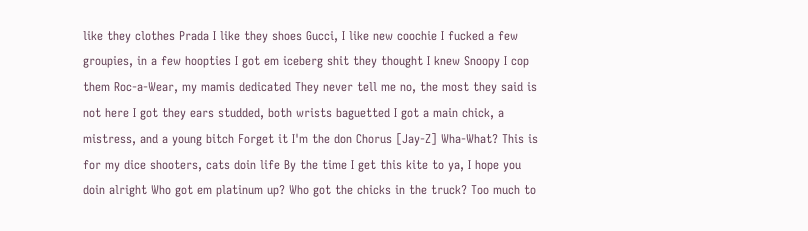like they clothes Prada I like they shoes Gucci, I like new coochie I fucked a few groupies, in a few hoopties I got em iceberg shit they thought I knew Snoopy I cop them Roc-a-Wear, my mamis dedicated They never tell me no, the most they said is not here I got they ears studded, both wrists baguetted I got a main chick, a mistress, and a young bitch Forget it I'm the don Chorus [Jay-Z] Wha-What? This is for my dice shooters, cats doin life By the time I get this kite to ya, I hope you doin alright Who got em platinum up? Who got the chicks in the truck? Too much to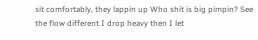sit comfortably, they lappin up Who shit is big pimpin? See the flow different I drop heavy then I let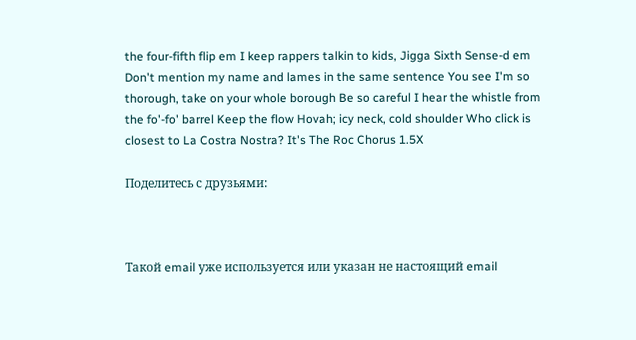the four-fifth flip em I keep rappers talkin to kids, Jigga Sixth Sense-d em Don't mention my name and lames in the same sentence You see I'm so thorough, take on your whole borough Be so careful I hear the whistle from the fo'-fo' barrel Keep the flow Hovah; icy neck, cold shoulder Who click is closest to La Costra Nostra? It's The Roc Chorus 1.5X

Поделитесь с друзьями:



Такой email уже используется или указан не настоящий email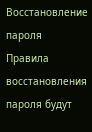Восстановление пароля
Правила восстановления пароля будут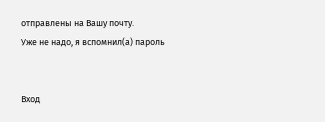отправлены на Вашу почту.
Уже не надо, я вспомнил(а) пароль


Вход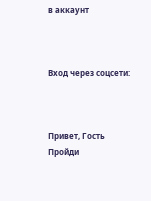в аккаунт



Вход через соцсети:



Привет, Гость
Пройди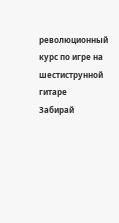революционный курс по игре на шестиструнной гитаре
Забирай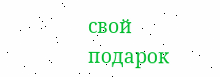свой подарок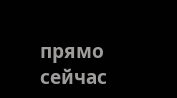прямо сейчас